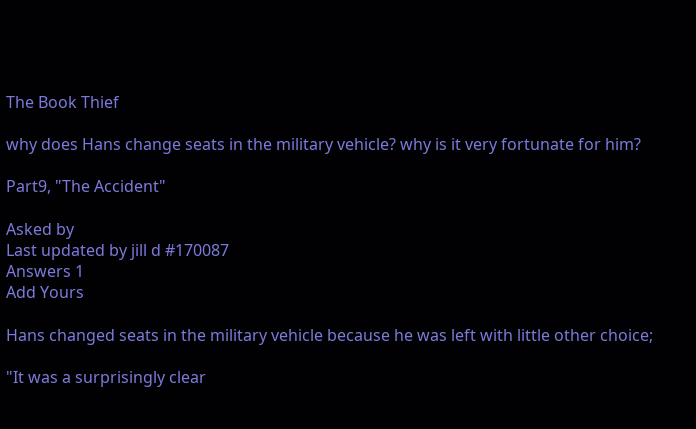The Book Thief

why does Hans change seats in the military vehicle? why is it very fortunate for him?

Part9, "The Accident"

Asked by
Last updated by jill d #170087
Answers 1
Add Yours

Hans changed seats in the military vehicle because he was left with little other choice;

"It was a surprisingly clear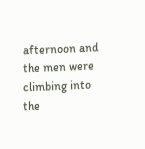afternoon and the men were climbing into the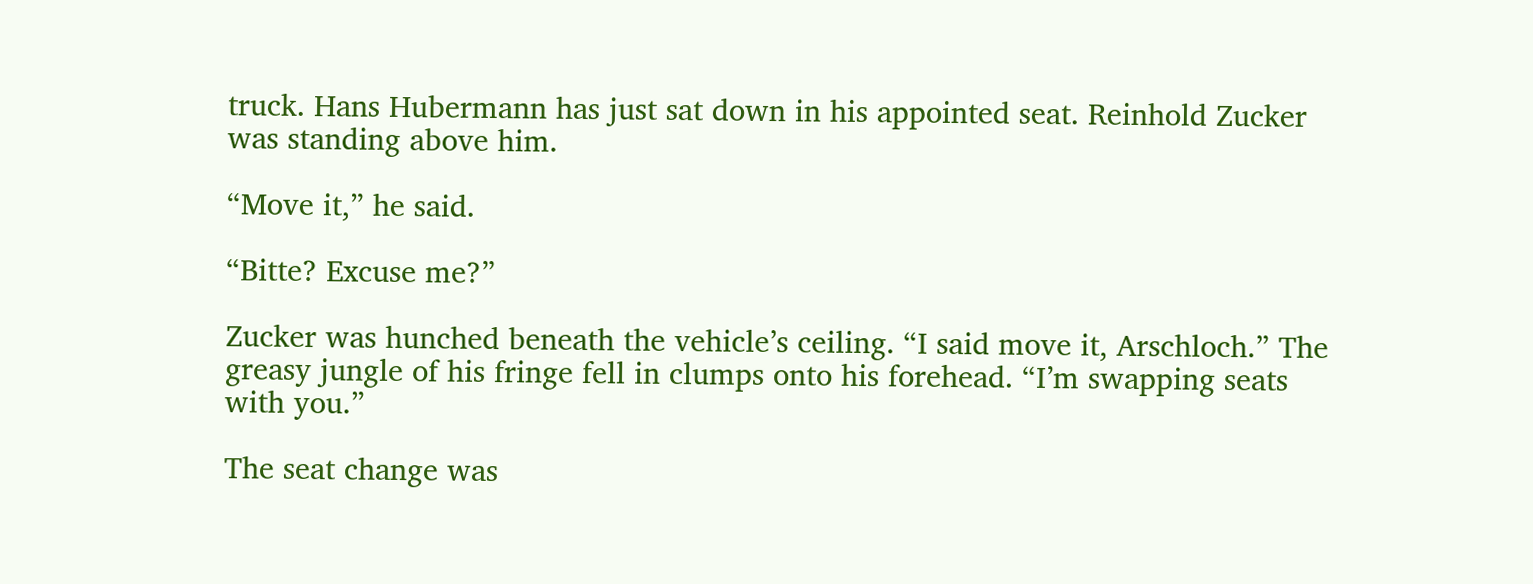truck. Hans Hubermann has just sat down in his appointed seat. Reinhold Zucker was standing above him.

“Move it,” he said.

“Bitte? Excuse me?”

Zucker was hunched beneath the vehicle’s ceiling. “I said move it, Arschloch.” The greasy jungle of his fringe fell in clumps onto his forehead. “I’m swapping seats with you.”

The seat change was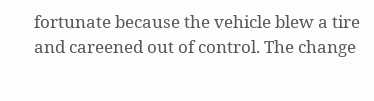fortunate because the vehicle blew a tire and careened out of control. The change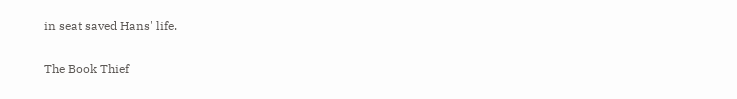in seat saved Hans' life.


The Book Thief